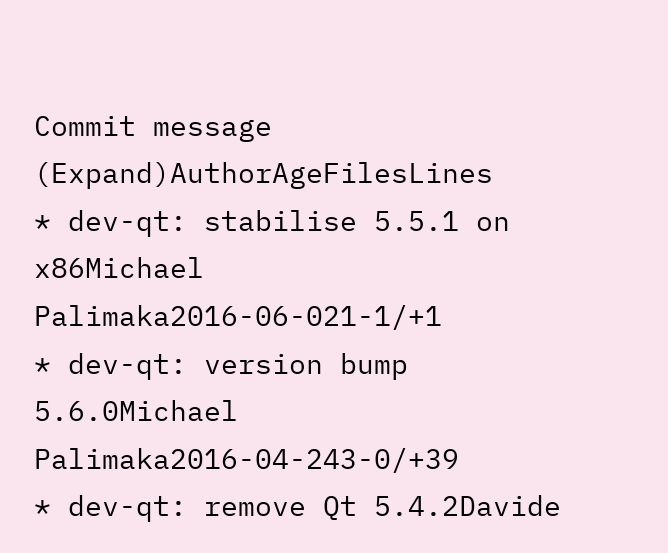Commit message (Expand)AuthorAgeFilesLines
* dev-qt: stabilise 5.5.1 on x86Michael Palimaka2016-06-021-1/+1
* dev-qt: version bump 5.6.0Michael Palimaka2016-04-243-0/+39
* dev-qt: remove Qt 5.4.2Davide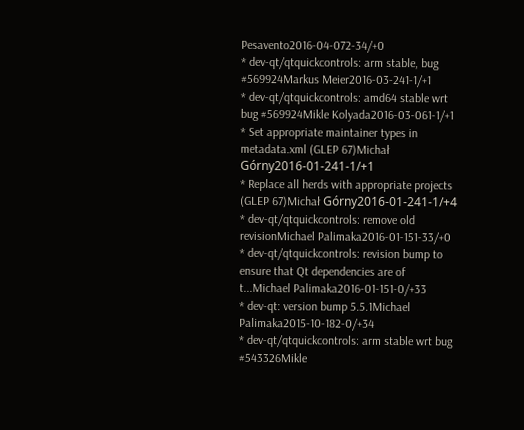Pesavento2016-04-072-34/+0
* dev-qt/qtquickcontrols: arm stable, bug #569924Markus Meier2016-03-241-1/+1
* dev-qt/qtquickcontrols: amd64 stable wrt bug #569924Mikle Kolyada2016-03-061-1/+1
* Set appropriate maintainer types in metadata.xml (GLEP 67)Michał Górny2016-01-241-1/+1
* Replace all herds with appropriate projects (GLEP 67)Michał Górny2016-01-241-1/+4
* dev-qt/qtquickcontrols: remove old revisionMichael Palimaka2016-01-151-33/+0
* dev-qt/qtquickcontrols: revision bump to ensure that Qt dependencies are of t...Michael Palimaka2016-01-151-0/+33
* dev-qt: version bump 5.5.1Michael Palimaka2015-10-182-0/+34
* dev-qt/qtquickcontrols: arm stable wrt bug #543326Mikle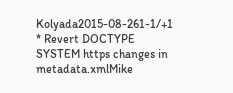Kolyada2015-08-261-1/+1
* Revert DOCTYPE SYSTEM https changes in metadata.xmlMike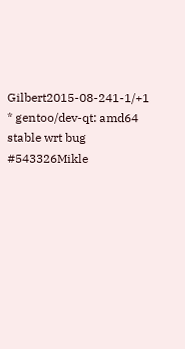Gilbert2015-08-241-1/+1
* gentoo/dev-qt: amd64 stable wrt bug #543326Mikle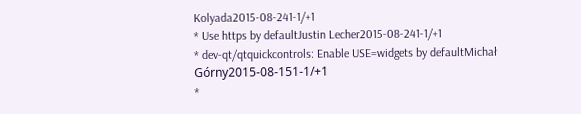Kolyada2015-08-241-1/+1
* Use https by defaultJustin Lecher2015-08-241-1/+1
* dev-qt/qtquickcontrols: Enable USE=widgets by defaultMichał Górny2015-08-151-1/+1
*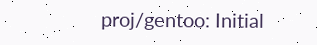proj/gentoo: Initial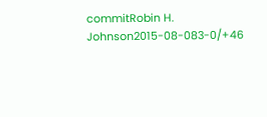commitRobin H. Johnson2015-08-083-0/+46